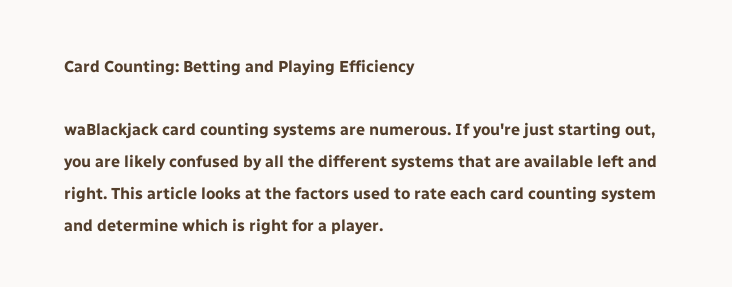Card Counting: Betting and Playing Efficiency

waBlackjack card counting systems are numerous. If you're just starting out, you are likely confused by all the different systems that are available left and right. This article looks at the factors used to rate each card counting system and determine which is right for a player.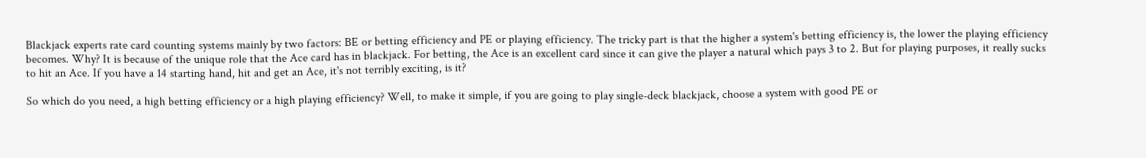Blackjack experts rate card counting systems mainly by two factors: BE or betting efficiency and PE or playing efficiency. The tricky part is that the higher a system's betting efficiency is, the lower the playing efficiency becomes. Why? It is because of the unique role that the Ace card has in blackjack. For betting, the Ace is an excellent card since it can give the player a natural which pays 3 to 2. But for playing purposes, it really sucks to hit an Ace. If you have a 14 starting hand, hit and get an Ace, it's not terribly exciting, is it?

So which do you need, a high betting efficiency or a high playing efficiency? Well, to make it simple, if you are going to play single-deck blackjack, choose a system with good PE or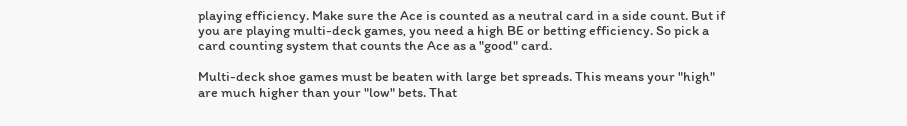playing efficiency. Make sure the Ace is counted as a neutral card in a side count. But if you are playing multi-deck games, you need a high BE or betting efficiency. So pick a card counting system that counts the Ace as a "good" card.

Multi-deck shoe games must be beaten with large bet spreads. This means your "high" are much higher than your "low" bets. That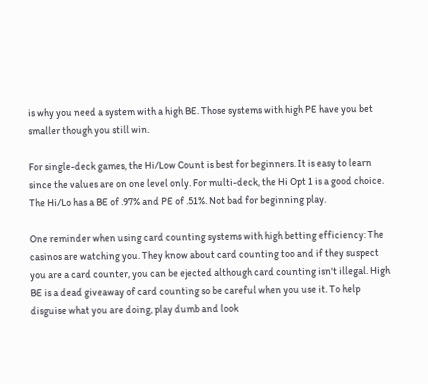is why you need a system with a high BE. Those systems with high PE have you bet smaller though you still win.

For single-deck games, the Hi/Low Count is best for beginners. It is easy to learn since the values are on one level only. For multi-deck, the Hi Opt 1 is a good choice. The Hi/Lo has a BE of .97% and PE of .51%. Not bad for beginning play.

One reminder when using card counting systems with high betting efficiency: The casinos are watching you. They know about card counting too and if they suspect you are a card counter, you can be ejected although card counting isn't illegal. High BE is a dead giveaway of card counting so be careful when you use it. To help disguise what you are doing, play dumb and look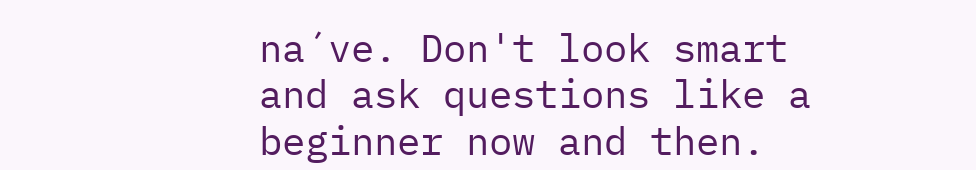na´ve. Don't look smart and ask questions like a beginner now and then.